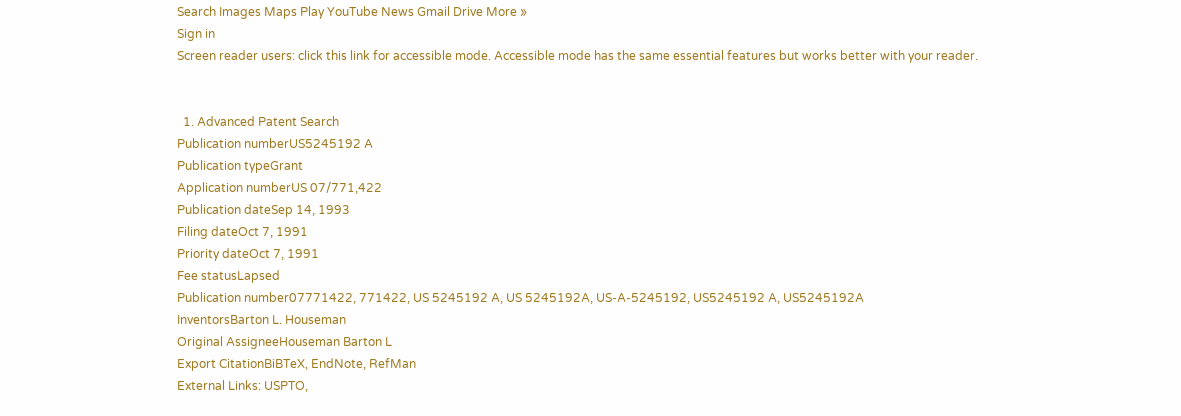Search Images Maps Play YouTube News Gmail Drive More »
Sign in
Screen reader users: click this link for accessible mode. Accessible mode has the same essential features but works better with your reader.


  1. Advanced Patent Search
Publication numberUS5245192 A
Publication typeGrant
Application numberUS 07/771,422
Publication dateSep 14, 1993
Filing dateOct 7, 1991
Priority dateOct 7, 1991
Fee statusLapsed
Publication number07771422, 771422, US 5245192 A, US 5245192A, US-A-5245192, US5245192 A, US5245192A
InventorsBarton L. Houseman
Original AssigneeHouseman Barton L
Export CitationBiBTeX, EndNote, RefMan
External Links: USPTO,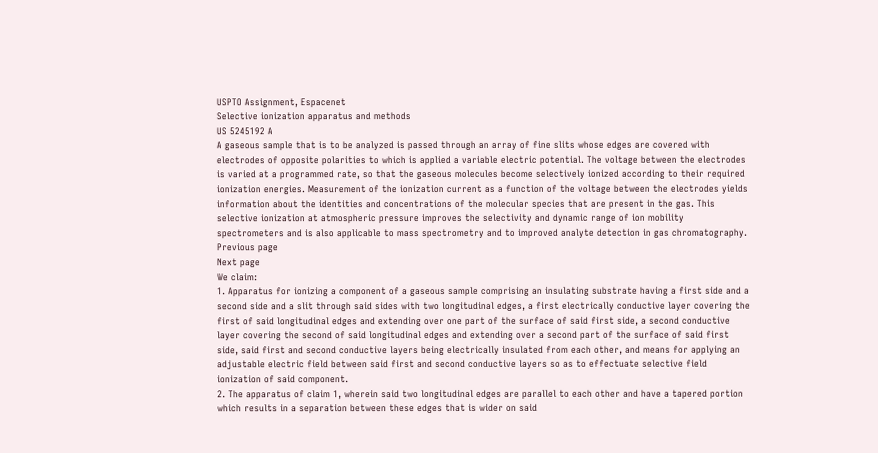USPTO Assignment, Espacenet
Selective ionization apparatus and methods
US 5245192 A
A gaseous sample that is to be analyzed is passed through an array of fine slits whose edges are covered with electrodes of opposite polarities to which is applied a variable electric potential. The voltage between the electrodes is varied at a programmed rate, so that the gaseous molecules become selectively ionized according to their required ionization energies. Measurement of the ionization current as a function of the voltage between the electrodes yields information about the identities and concentrations of the molecular species that are present in the gas. This selective ionization at atmospheric pressure improves the selectivity and dynamic range of ion mobility spectrometers and is also applicable to mass spectrometry and to improved analyte detection in gas chromatography.
Previous page
Next page
We claim:
1. Apparatus for ionizing a component of a gaseous sample comprising an insulating substrate having a first side and a second side and a slit through said sides with two longitudinal edges, a first electrically conductive layer covering the first of said longitudinal edges and extending over one part of the surface of said first side, a second conductive layer covering the second of said longitudinal edges and extending over a second part of the surface of said first side, said first and second conductive layers being electrically insulated from each other, and means for applying an adjustable electric field between said first and second conductive layers so as to effectuate selective field ionization of said component.
2. The apparatus of claim 1, wherein said two longitudinal edges are parallel to each other and have a tapered portion which results in a separation between these edges that is wider on said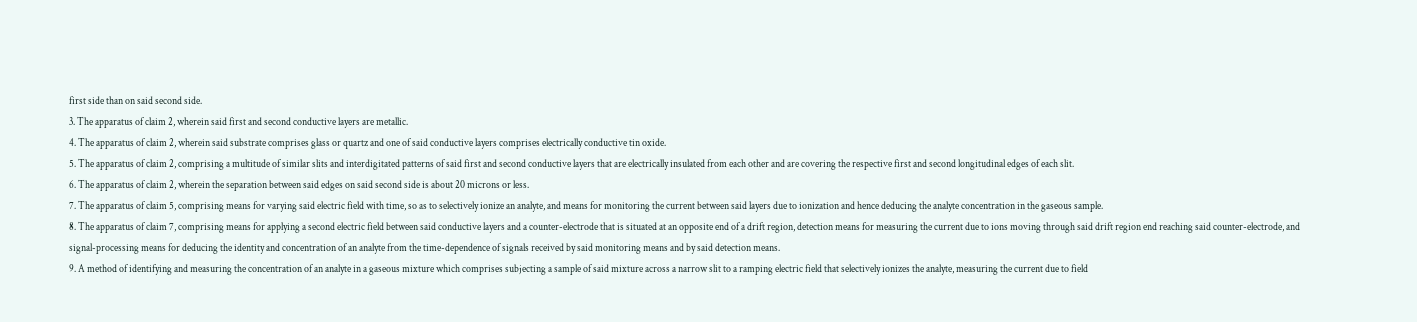first side than on said second side.
3. The apparatus of claim 2, wherein said first and second conductive layers are metallic.
4. The apparatus of claim 2, wherein said substrate comprises glass or quartz and one of said conductive layers comprises electrically conductive tin oxide.
5. The apparatus of claim 2, comprising a multitude of similar slits and interdigitated patterns of said first and second conductive layers that are electrically insulated from each other and are covering the respective first and second longitudinal edges of each slit.
6. The apparatus of claim 2, wherein the separation between said edges on said second side is about 20 microns or less.
7. The apparatus of claim 5, comprising means for varying said electric field with time, so as to selectively ionize an analyte, and means for monitoring the current between said layers due to ionization and hence deducing the analyte concentration in the gaseous sample.
8. The apparatus of claim 7, comprising means for applying a second electric field between said conductive layers and a counter-electrode that is situated at an opposite end of a drift region, detection means for measuring the current due to ions moving through said drift region end reaching said counter-electrode, and signal-processing means for deducing the identity and concentration of an analyte from the time-dependence of signals received by said monitoring means and by said detection means.
9. A method of identifying and measuring the concentration of an analyte in a gaseous mixture which comprises subjecting a sample of said mixture across a narrow slit to a ramping electric field that selectively ionizes the analyte, measuring the current due to field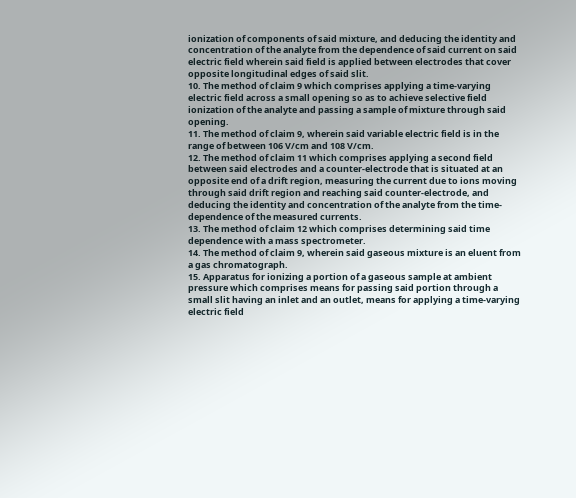ionization of components of said mixture, and deducing the identity and concentration of the analyte from the dependence of said current on said electric field wherein said field is applied between electrodes that cover opposite longitudinal edges of said slit.
10. The method of claim 9 which comprises applying a time-varying electric field across a small opening so as to achieve selective field ionization of the analyte and passing a sample of mixture through said opening.
11. The method of claim 9, wherein said variable electric field is in the range of between 106 V/cm and 108 V/cm.
12. The method of claim 11 which comprises applying a second field between said electrodes and a counter-electrode that is situated at an opposite end of a drift region, measuring the current due to ions moving through said drift region and reaching said counter-electrode, and deducing the identity and concentration of the analyte from the time-dependence of the measured currents.
13. The method of claim 12 which comprises determining said time dependence with a mass spectrometer.
14. The method of claim 9, wherein said gaseous mixture is an eluent from a gas chromatograph.
15. Apparatus for ionizing a portion of a gaseous sample at ambient pressure which comprises means for passing said portion through a small slit having an inlet and an outlet, means for applying a time-varying electric field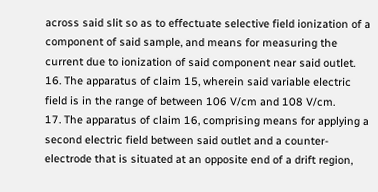across said slit so as to effectuate selective field ionization of a component of said sample, and means for measuring the current due to ionization of said component near said outlet.
16. The apparatus of claim 15, wherein said variable electric field is in the range of between 106 V/cm and 108 V/cm.
17. The apparatus of claim 16, comprising means for applying a second electric field between said outlet and a counter-electrode that is situated at an opposite end of a drift region,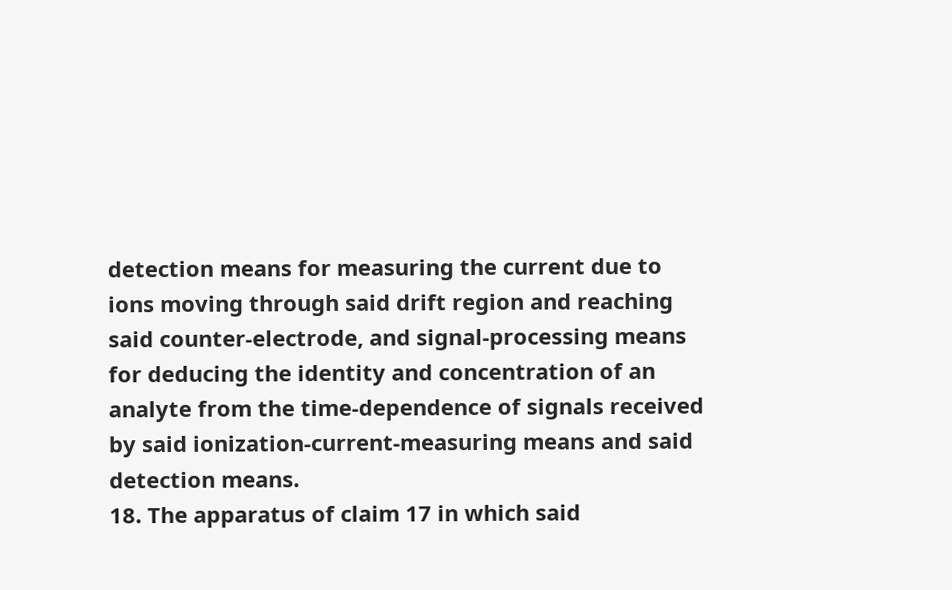detection means for measuring the current due to ions moving through said drift region and reaching said counter-electrode, and signal-processing means for deducing the identity and concentration of an analyte from the time-dependence of signals received by said ionization-current-measuring means and said detection means.
18. The apparatus of claim 17 in which said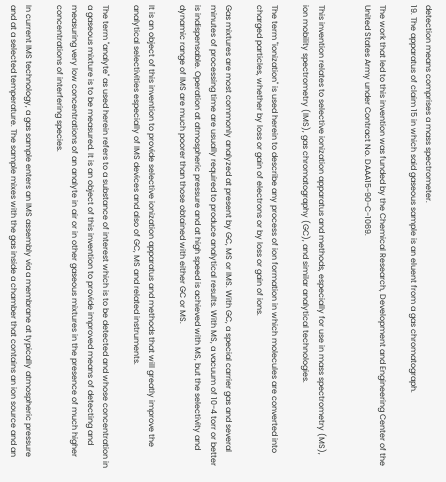detection means comprises a mass spectrometer.
19. The apparatus of claim 15 in which said gaseous sample is an eluent from a gas chromatograph.

The work that led to this invention was funded by the Chemical Research, Development and Engineering Center of the United States Army under Contract No. DAAA15-90-C-1069.


This invention relates to selective ionization apparatus and methods, especially for use in mass spectrometry (MS), ion mobility spectrometry (IMS), gas chromatography (GC), and similar analytical technologies.

The term "ionization" is used herein to describe any process of ion formation in which molecules are converted into charged particles, whether by loss or gain of electrons or by loss or gain of ions.

Gas mixtures are most commonly analyzed at present by GC, MS or IMS. With GC, a special carrier gas and several minutes of processing time are usually required to produce analytical results. With MS, a vacuum of 10-4 torr or better is indispensable. Operation at atmospheric pressure and at high speed is achieved with MS, but the selectivity and dynamic range of IMS are much poorer than those obtained with either GC or MS.

It is an object of this invention to provide selective ionization apparatus and methods that will greatly improve the analytical selectivities especially of IMS devices and also of GC, MS and related instruments.

The term "analyte" as used herein refers to a substance of interest which is to be detected and whose concentration in a gaseous mixture is to be measured. It is an object of this invention to provide improved means of detecting and measuring very low concentrations of an analyte in air or in other gaseous mixtures in the presence of much higher concentrations of interfering species.

In current IMS technology, a gas sample enters an IMS assembly via a membrane at typically atmospheric pressure and at a selected temperature. The sample mixes with the gas inside a chamber that contains an ion source and an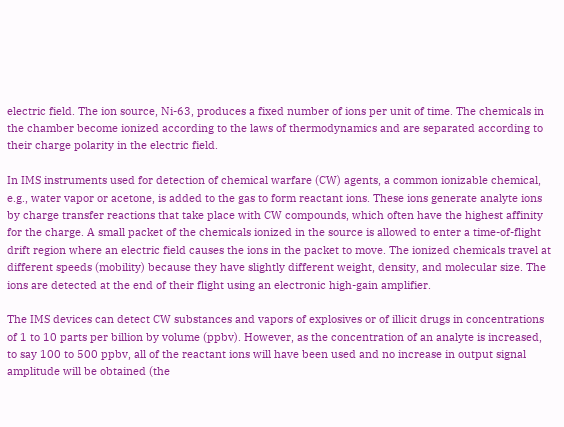electric field. The ion source, Ni-63, produces a fixed number of ions per unit of time. The chemicals in the chamber become ionized according to the laws of thermodynamics and are separated according to their charge polarity in the electric field.

In IMS instruments used for detection of chemical warfare (CW) agents, a common ionizable chemical, e.g., water vapor or acetone, is added to the gas to form reactant ions. These ions generate analyte ions by charge transfer reactions that take place with CW compounds, which often have the highest affinity for the charge. A small packet of the chemicals ionized in the source is allowed to enter a time-of-flight drift region where an electric field causes the ions in the packet to move. The ionized chemicals travel at different speeds (mobility) because they have slightly different weight, density, and molecular size. The ions are detected at the end of their flight using an electronic high-gain amplifier.

The IMS devices can detect CW substances and vapors of explosives or of illicit drugs in concentrations of 1 to 10 parts per billion by volume (ppbv). However, as the concentration of an analyte is increased, to say 100 to 500 ppbv, all of the reactant ions will have been used and no increase in output signal amplitude will be obtained (the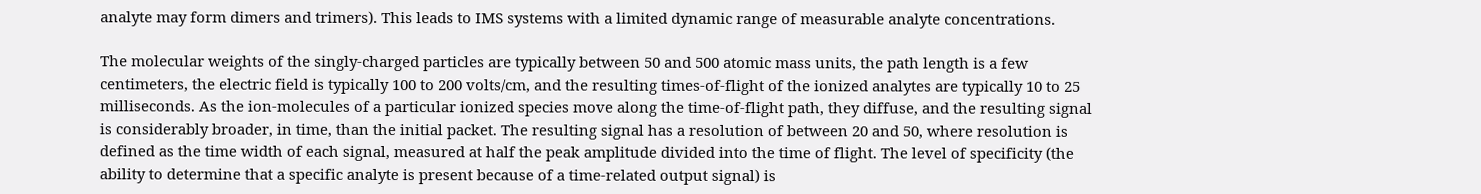analyte may form dimers and trimers). This leads to IMS systems with a limited dynamic range of measurable analyte concentrations.

The molecular weights of the singly-charged particles are typically between 50 and 500 atomic mass units, the path length is a few centimeters, the electric field is typically 100 to 200 volts/cm, and the resulting times-of-flight of the ionized analytes are typically 10 to 25 milliseconds. As the ion-molecules of a particular ionized species move along the time-of-flight path, they diffuse, and the resulting signal is considerably broader, in time, than the initial packet. The resulting signal has a resolution of between 20 and 50, where resolution is defined as the time width of each signal, measured at half the peak amplitude divided into the time of flight. The level of specificity (the ability to determine that a specific analyte is present because of a time-related output signal) is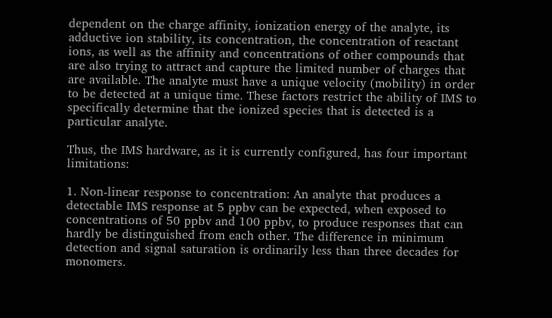dependent on the charge affinity, ionization energy of the analyte, its adductive ion stability, its concentration, the concentration of reactant ions, as well as the affinity and concentrations of other compounds that are also trying to attract and capture the limited number of charges that are available. The analyte must have a unique velocity (mobility) in order to be detected at a unique time. These factors restrict the ability of IMS to specifically determine that the ionized species that is detected is a particular analyte.

Thus, the IMS hardware, as it is currently configured, has four important limitations:

1. Non-linear response to concentration: An analyte that produces a detectable IMS response at 5 ppbv can be expected, when exposed to concentrations of 50 ppbv and 100 ppbv, to produce responses that can hardly be distinguished from each other. The difference in minimum detection and signal saturation is ordinarily less than three decades for monomers.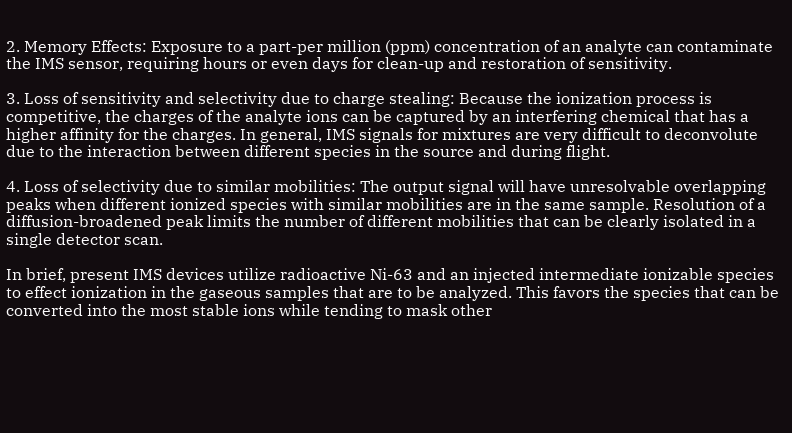2. Memory Effects: Exposure to a part-per million (ppm) concentration of an analyte can contaminate the IMS sensor, requiring hours or even days for clean-up and restoration of sensitivity.

3. Loss of sensitivity and selectivity due to charge stealing: Because the ionization process is competitive, the charges of the analyte ions can be captured by an interfering chemical that has a higher affinity for the charges. In general, IMS signals for mixtures are very difficult to deconvolute due to the interaction between different species in the source and during flight.

4. Loss of selectivity due to similar mobilities: The output signal will have unresolvable overlapping peaks when different ionized species with similar mobilities are in the same sample. Resolution of a diffusion-broadened peak limits the number of different mobilities that can be clearly isolated in a single detector scan.

In brief, present IMS devices utilize radioactive Ni-63 and an injected intermediate ionizable species to effect ionization in the gaseous samples that are to be analyzed. This favors the species that can be converted into the most stable ions while tending to mask other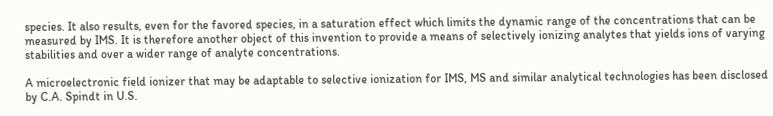species. It also results, even for the favored species, in a saturation effect which limits the dynamic range of the concentrations that can be measured by IMS. It is therefore another object of this invention to provide a means of selectively ionizing analytes that yields ions of varying stabilities and over a wider range of analyte concentrations.

A microelectronic field ionizer that may be adaptable to selective ionization for IMS, MS and similar analytical technologies has been disclosed by C.A. Spindt in U.S.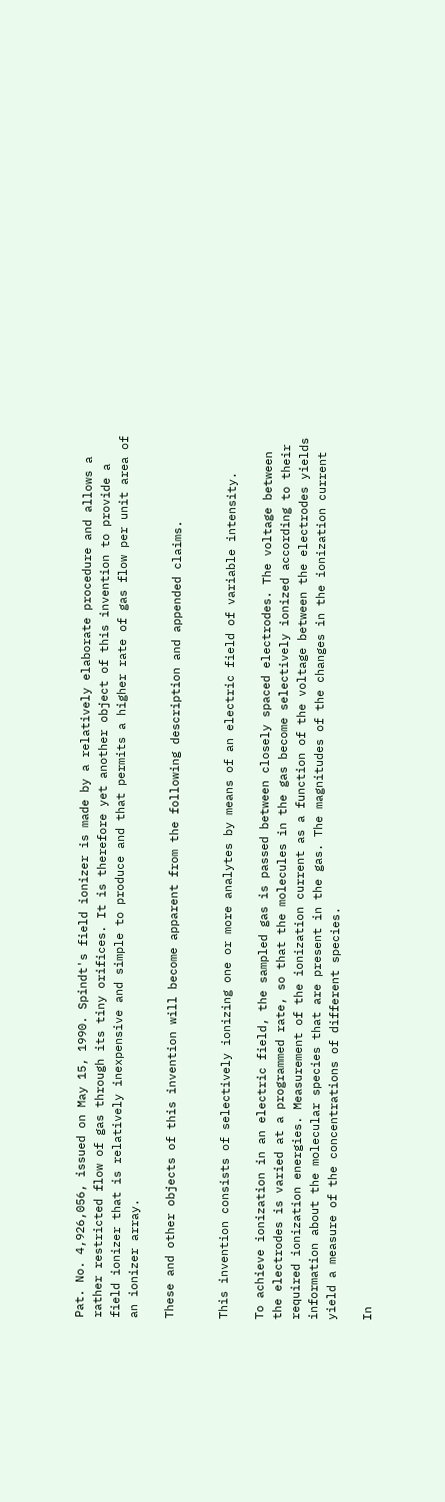Pat. No. 4,926,056, issued on May 15, 1990. Spindt's field ionizer is made by a relatively elaborate procedure and allows a rather restricted flow of gas through its tiny orifices. It is therefore yet another object of this invention to provide a field ionizer that is relatively inexpensive and simple to produce and that permits a higher rate of gas flow per unit area of an ionizer array.

These and other objects of this invention will become apparent from the following description and appended claims.


This invention consists of selectively ionizing one or more analytes by means of an electric field of variable intensity.

To achieve ionization in an electric field, the sampled gas is passed between closely spaced electrodes. The voltage between the electrodes is varied at a programmed rate, so that the molecules in the gas become selectively ionized according to their required ionization energies. Measurement of the ionization current as a function of the voltage between the electrodes yields information about the molecular species that are present in the gas. The magnitudes of the changes in the ionization current yield a measure of the concentrations of different species.

In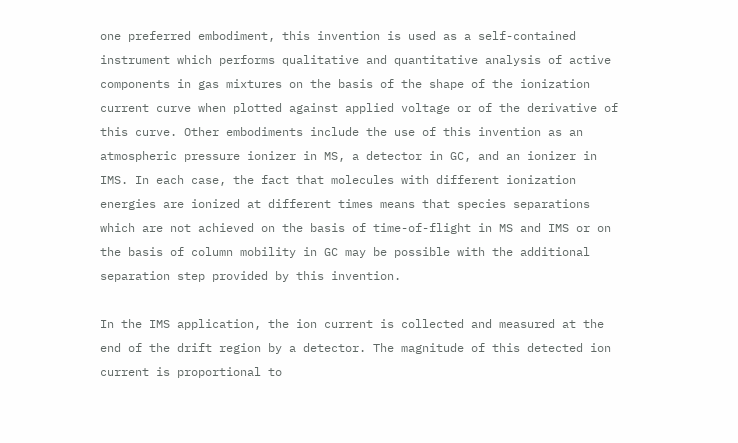one preferred embodiment, this invention is used as a self-contained instrument which performs qualitative and quantitative analysis of active components in gas mixtures on the basis of the shape of the ionization current curve when plotted against applied voltage or of the derivative of this curve. Other embodiments include the use of this invention as an atmospheric pressure ionizer in MS, a detector in GC, and an ionizer in IMS. In each case, the fact that molecules with different ionization energies are ionized at different times means that species separations which are not achieved on the basis of time-of-flight in MS and IMS or on the basis of column mobility in GC may be possible with the additional separation step provided by this invention.

In the IMS application, the ion current is collected and measured at the end of the drift region by a detector. The magnitude of this detected ion current is proportional to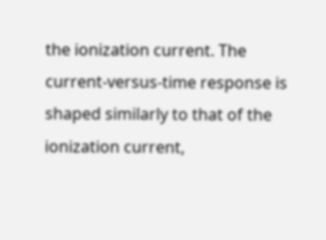the ionization current. The current-versus-time response is shaped similarly to that of the ionization current,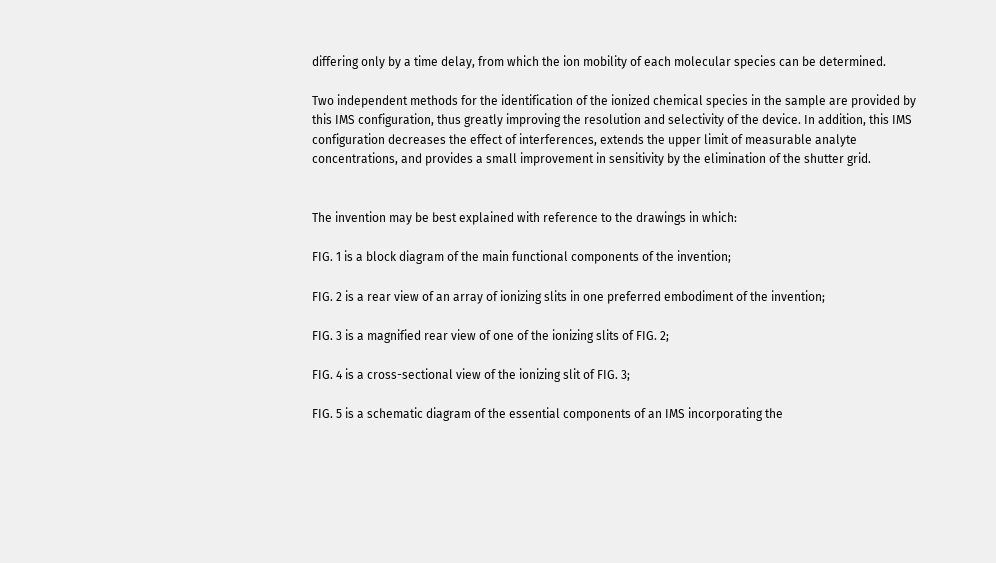differing only by a time delay, from which the ion mobility of each molecular species can be determined.

Two independent methods for the identification of the ionized chemical species in the sample are provided by this IMS configuration, thus greatly improving the resolution and selectivity of the device. In addition, this IMS configuration decreases the effect of interferences, extends the upper limit of measurable analyte concentrations, and provides a small improvement in sensitivity by the elimination of the shutter grid.


The invention may be best explained with reference to the drawings in which:

FIG. 1 is a block diagram of the main functional components of the invention;

FIG. 2 is a rear view of an array of ionizing slits in one preferred embodiment of the invention;

FIG. 3 is a magnified rear view of one of the ionizing slits of FIG. 2;

FIG. 4 is a cross-sectional view of the ionizing slit of FIG. 3;

FIG. 5 is a schematic diagram of the essential components of an IMS incorporating the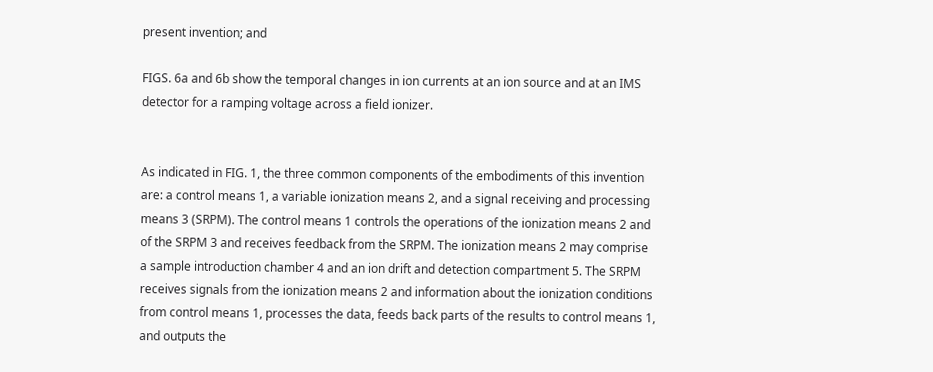present invention; and

FIGS. 6a and 6b show the temporal changes in ion currents at an ion source and at an IMS detector for a ramping voltage across a field ionizer.


As indicated in FIG. 1, the three common components of the embodiments of this invention are: a control means 1, a variable ionization means 2, and a signal receiving and processing means 3 (SRPM). The control means 1 controls the operations of the ionization means 2 and of the SRPM 3 and receives feedback from the SRPM. The ionization means 2 may comprise a sample introduction chamber 4 and an ion drift and detection compartment 5. The SRPM receives signals from the ionization means 2 and information about the ionization conditions from control means 1, processes the data, feeds back parts of the results to control means 1, and outputs the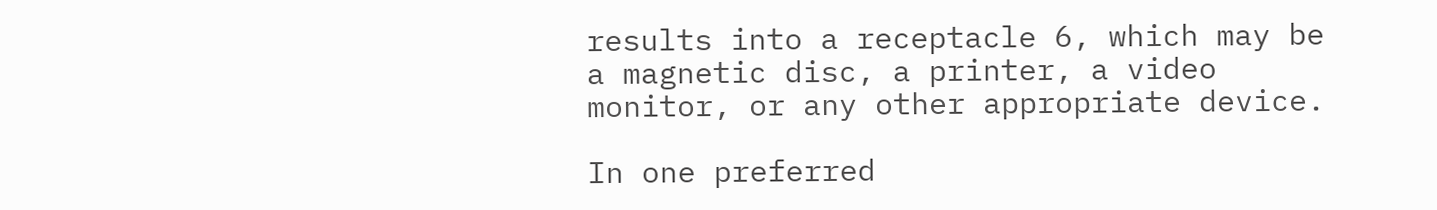results into a receptacle 6, which may be a magnetic disc, a printer, a video monitor, or any other appropriate device.

In one preferred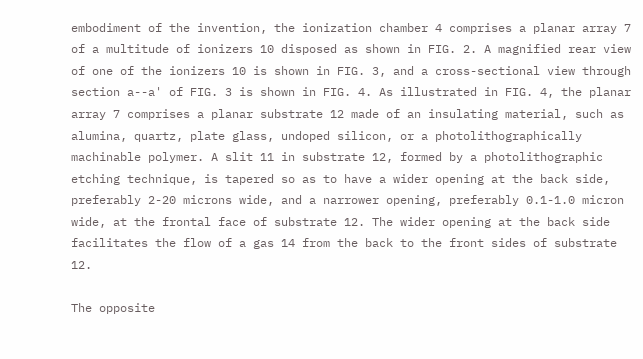embodiment of the invention, the ionization chamber 4 comprises a planar array 7 of a multitude of ionizers 10 disposed as shown in FIG. 2. A magnified rear view of one of the ionizers 10 is shown in FIG. 3, and a cross-sectional view through section a--a' of FIG. 3 is shown in FIG. 4. As illustrated in FIG. 4, the planar array 7 comprises a planar substrate 12 made of an insulating material, such as alumina, quartz, plate glass, undoped silicon, or a photolithographically machinable polymer. A slit 11 in substrate 12, formed by a photolithographic etching technique, is tapered so as to have a wider opening at the back side, preferably 2-20 microns wide, and a narrower opening, preferably 0.1-1.0 micron wide, at the frontal face of substrate 12. The wider opening at the back side facilitates the flow of a gas 14 from the back to the front sides of substrate 12.

The opposite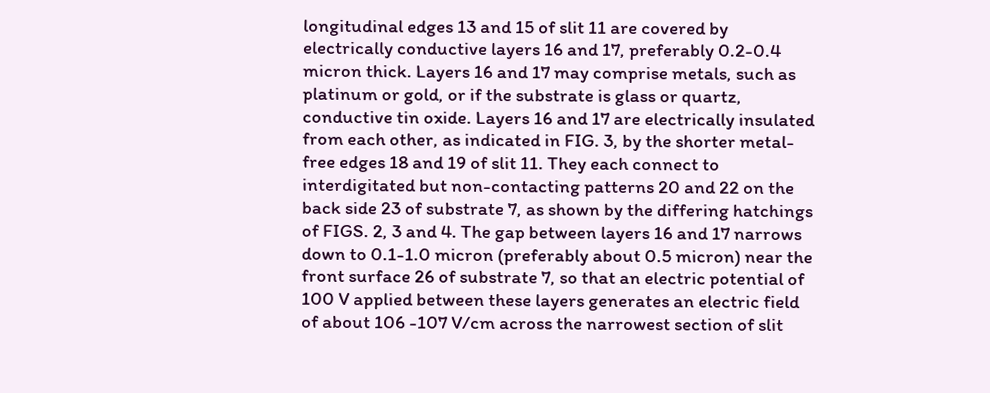longitudinal edges 13 and 15 of slit 11 are covered by electrically conductive layers 16 and 17, preferably 0.2-0.4 micron thick. Layers 16 and 17 may comprise metals, such as platinum or gold, or if the substrate is glass or quartz, conductive tin oxide. Layers 16 and 17 are electrically insulated from each other, as indicated in FIG. 3, by the shorter metal-free edges 18 and 19 of slit 11. They each connect to interdigitated but non-contacting patterns 20 and 22 on the back side 23 of substrate 7, as shown by the differing hatchings of FIGS. 2, 3 and 4. The gap between layers 16 and 17 narrows down to 0.1-1.0 micron (preferably about 0.5 micron) near the front surface 26 of substrate 7, so that an electric potential of 100 V applied between these layers generates an electric field of about 106 -107 V/cm across the narrowest section of slit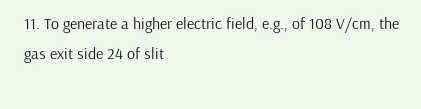11. To generate a higher electric field, e.g., of 108 V/cm, the gas exit side 24 of slit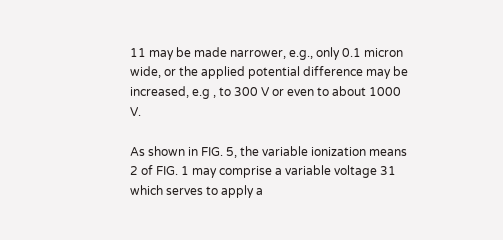11 may be made narrower, e.g., only 0.1 micron wide, or the applied potential difference may be increased, e.g , to 300 V or even to about 1000 V.

As shown in FIG. 5, the variable ionization means 2 of FIG. 1 may comprise a variable voltage 31 which serves to apply a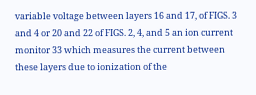variable voltage between layers 16 and 17, of FIGS. 3 and 4 or 20 and 22 of FIGS. 2, 4, and 5 an ion current monitor 33 which measures the current between these layers due to ionization of the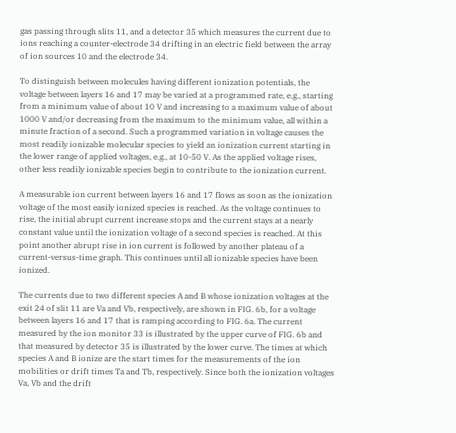gas passing through slits 11, and a detector 35 which measures the current due to ions reaching a counter-electrode 34 drifting in an electric field between the array of ion sources 10 and the electrode 34.

To distinguish between molecules having different ionization potentials, the voltage between layers 16 and 17 may be varied at a programmed rate, e.g., starting from a minimum value of about 10 V and increasing to a maximum value of about 1000 V and/or decreasing from the maximum to the minimum value, all within a minute fraction of a second. Such a programmed variation in voltage causes the most readily ionizable molecular species to yield an ionization current starting in the lower range of applied voltages, e.g., at 10-50 V. As the applied voltage rises, other less readily ionizable species begin to contribute to the ionization current.

A measurable ion current between layers 16 and 17 flows as soon as the ionization voltage of the most easily ionized species is reached. As the voltage continues to rise, the initial abrupt current increase stops and the current stays at a nearly constant value until the ionization voltage of a second species is reached. At this point another abrupt rise in ion current is followed by another plateau of a current-versus-time graph. This continues until all ionizable species have been ionized.

The currents due to two different species A and B whose ionization voltages at the exit 24 of slit 11 are Va and Vb, respectively, are shown in FIG. 6b, for a voltage between layers 16 and 17 that is ramping according to FIG. 6a. The current measured by the ion monitor 33 is illustrated by the upper curve of FIG. 6b and that measured by detector 35 is illustrated by the lower curve. The times at which species A and B ionize are the start times for the measurements of the ion mobilities or drift times Ta and Tb, respectively. Since both the ionization voltages Va, Vb and the drift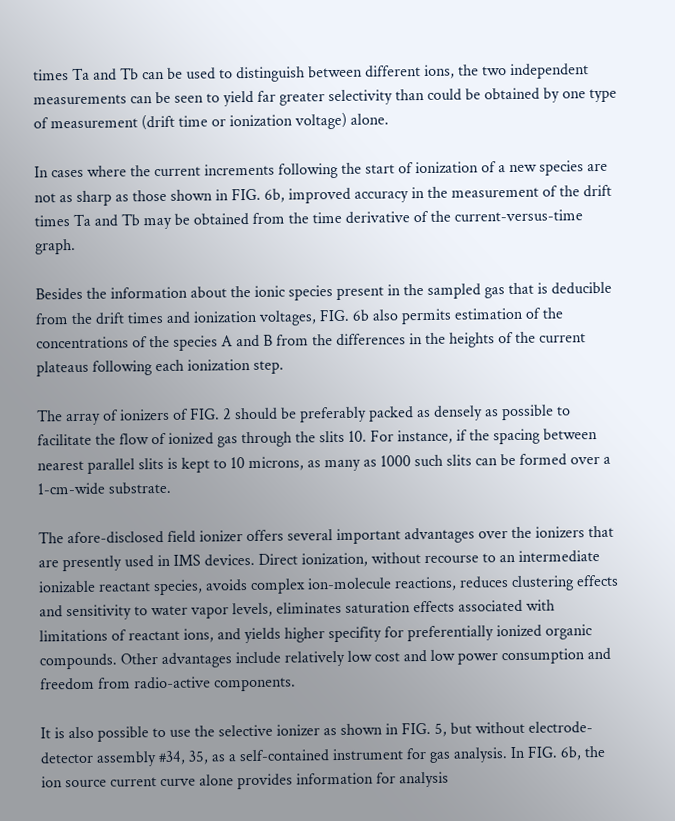times Ta and Tb can be used to distinguish between different ions, the two independent measurements can be seen to yield far greater selectivity than could be obtained by one type of measurement (drift time or ionization voltage) alone.

In cases where the current increments following the start of ionization of a new species are not as sharp as those shown in FIG. 6b, improved accuracy in the measurement of the drift times Ta and Tb may be obtained from the time derivative of the current-versus-time graph.

Besides the information about the ionic species present in the sampled gas that is deducible from the drift times and ionization voltages, FIG. 6b also permits estimation of the concentrations of the species A and B from the differences in the heights of the current plateaus following each ionization step.

The array of ionizers of FIG. 2 should be preferably packed as densely as possible to facilitate the flow of ionized gas through the slits 10. For instance, if the spacing between nearest parallel slits is kept to 10 microns, as many as 1000 such slits can be formed over a 1-cm-wide substrate.

The afore-disclosed field ionizer offers several important advantages over the ionizers that are presently used in IMS devices. Direct ionization, without recourse to an intermediate ionizable reactant species, avoids complex ion-molecule reactions, reduces clustering effects and sensitivity to water vapor levels, eliminates saturation effects associated with limitations of reactant ions, and yields higher specifity for preferentially ionized organic compounds. Other advantages include relatively low cost and low power consumption and freedom from radio-active components.

It is also possible to use the selective ionizer as shown in FIG. 5, but without electrode-detector assembly #34, 35, as a self-contained instrument for gas analysis. In FIG. 6b, the ion source current curve alone provides information for analysis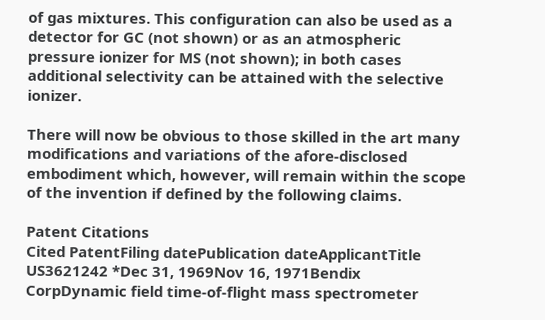of gas mixtures. This configuration can also be used as a detector for GC (not shown) or as an atmospheric pressure ionizer for MS (not shown); in both cases additional selectivity can be attained with the selective ionizer.

There will now be obvious to those skilled in the art many modifications and variations of the afore-disclosed embodiment which, however, will remain within the scope of the invention if defined by the following claims.

Patent Citations
Cited PatentFiling datePublication dateApplicantTitle
US3621242 *Dec 31, 1969Nov 16, 1971Bendix CorpDynamic field time-of-flight mass spectrometer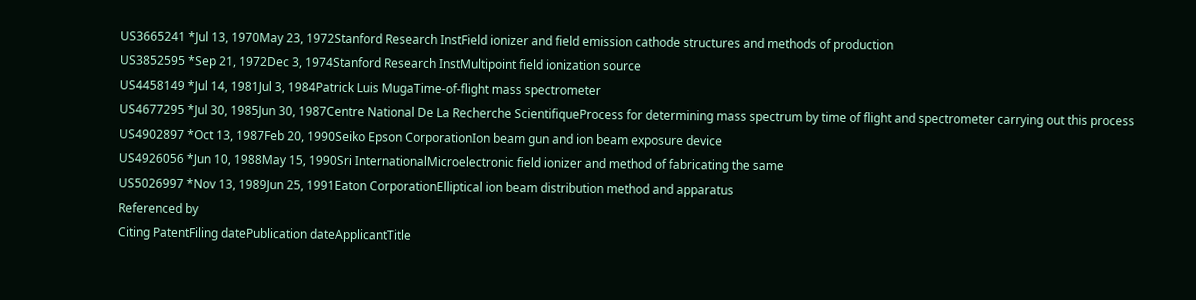US3665241 *Jul 13, 1970May 23, 1972Stanford Research InstField ionizer and field emission cathode structures and methods of production
US3852595 *Sep 21, 1972Dec 3, 1974Stanford Research InstMultipoint field ionization source
US4458149 *Jul 14, 1981Jul 3, 1984Patrick Luis MugaTime-of-flight mass spectrometer
US4677295 *Jul 30, 1985Jun 30, 1987Centre National De La Recherche ScientifiqueProcess for determining mass spectrum by time of flight and spectrometer carrying out this process
US4902897 *Oct 13, 1987Feb 20, 1990Seiko Epson CorporationIon beam gun and ion beam exposure device
US4926056 *Jun 10, 1988May 15, 1990Sri InternationalMicroelectronic field ionizer and method of fabricating the same
US5026997 *Nov 13, 1989Jun 25, 1991Eaton CorporationElliptical ion beam distribution method and apparatus
Referenced by
Citing PatentFiling datePublication dateApplicantTitle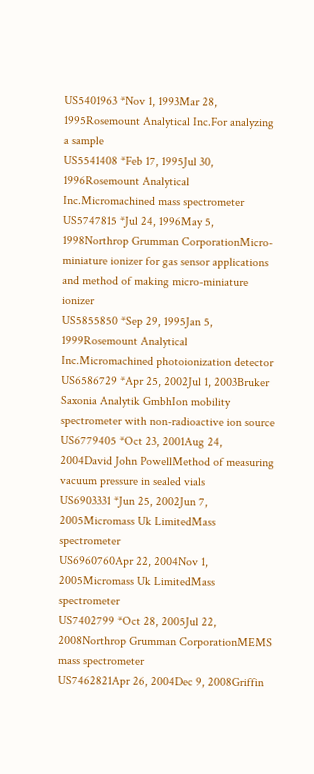US5401963 *Nov 1, 1993Mar 28, 1995Rosemount Analytical Inc.For analyzing a sample
US5541408 *Feb 17, 1995Jul 30, 1996Rosemount Analytical Inc.Micromachined mass spectrometer
US5747815 *Jul 24, 1996May 5, 1998Northrop Grumman CorporationMicro-miniature ionizer for gas sensor applications and method of making micro-miniature ionizer
US5855850 *Sep 29, 1995Jan 5, 1999Rosemount Analytical Inc.Micromachined photoionization detector
US6586729 *Apr 25, 2002Jul 1, 2003Bruker Saxonia Analytik GmbhIon mobility spectrometer with non-radioactive ion source
US6779405 *Oct 23, 2001Aug 24, 2004David John PowellMethod of measuring vacuum pressure in sealed vials
US6903331 *Jun 25, 2002Jun 7, 2005Micromass Uk LimitedMass spectrometer
US6960760Apr 22, 2004Nov 1, 2005Micromass Uk LimitedMass spectrometer
US7402799 *Oct 28, 2005Jul 22, 2008Northrop Grumman CorporationMEMS mass spectrometer
US7462821Apr 26, 2004Dec 9, 2008Griffin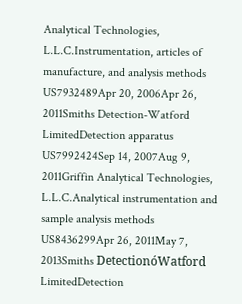Analytical Technologies, L.L.C.Instrumentation, articles of manufacture, and analysis methods
US7932489Apr 20, 2006Apr 26, 2011Smiths Detection-Watford LimitedDetection apparatus
US7992424Sep 14, 2007Aug 9, 2011Griffin Analytical Technologies, L.L.C.Analytical instrumentation and sample analysis methods
US8436299Apr 26, 2011May 7, 2013Smiths DetectionóWatford LimitedDetection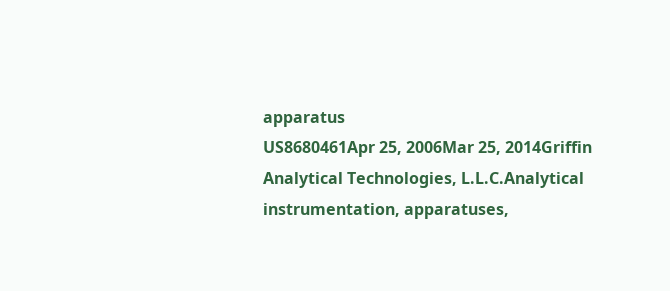apparatus
US8680461Apr 25, 2006Mar 25, 2014Griffin Analytical Technologies, L.L.C.Analytical instrumentation, apparatuses,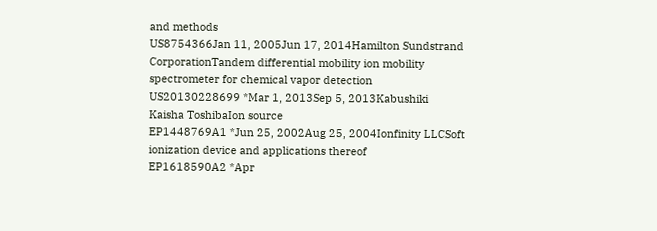and methods
US8754366Jan 11, 2005Jun 17, 2014Hamilton Sundstrand CorporationTandem differential mobility ion mobility spectrometer for chemical vapor detection
US20130228699 *Mar 1, 2013Sep 5, 2013Kabushiki Kaisha ToshibaIon source
EP1448769A1 *Jun 25, 2002Aug 25, 2004Ionfinity LLCSoft ionization device and applications thereof
EP1618590A2 *Apr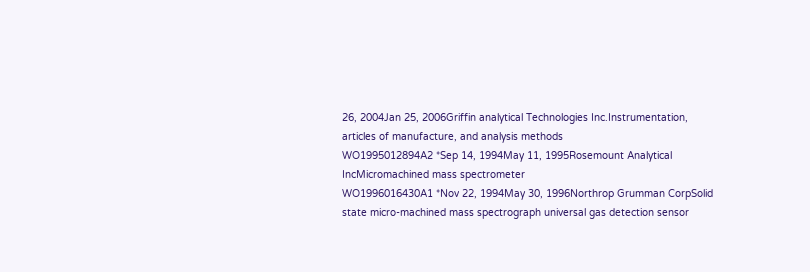26, 2004Jan 25, 2006Griffin analytical Technologies Inc.Instrumentation, articles of manufacture, and analysis methods
WO1995012894A2 *Sep 14, 1994May 11, 1995Rosemount Analytical IncMicromachined mass spectrometer
WO1996016430A1 *Nov 22, 1994May 30, 1996Northrop Grumman CorpSolid state micro-machined mass spectrograph universal gas detection sensor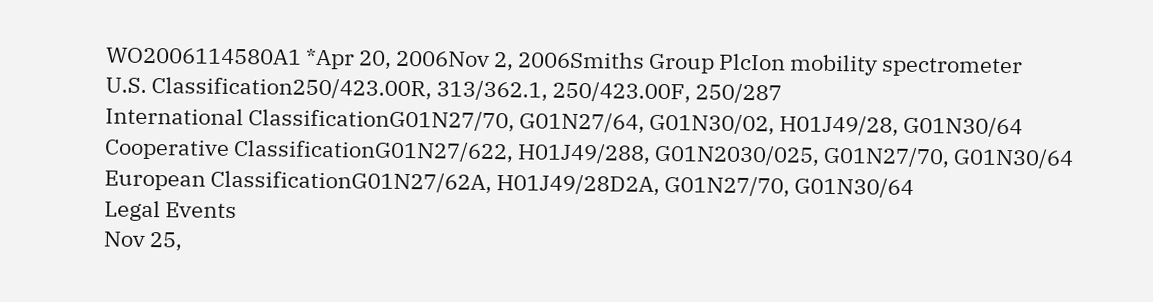WO2006114580A1 *Apr 20, 2006Nov 2, 2006Smiths Group PlcIon mobility spectrometer
U.S. Classification250/423.00R, 313/362.1, 250/423.00F, 250/287
International ClassificationG01N27/70, G01N27/64, G01N30/02, H01J49/28, G01N30/64
Cooperative ClassificationG01N27/622, H01J49/288, G01N2030/025, G01N27/70, G01N30/64
European ClassificationG01N27/62A, H01J49/28D2A, G01N27/70, G01N30/64
Legal Events
Nov 25,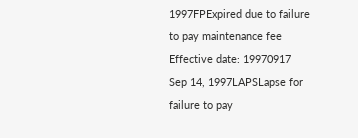1997FPExpired due to failure to pay maintenance fee
Effective date: 19970917
Sep 14, 1997LAPSLapse for failure to pay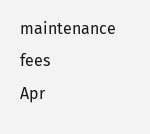maintenance fees
Apr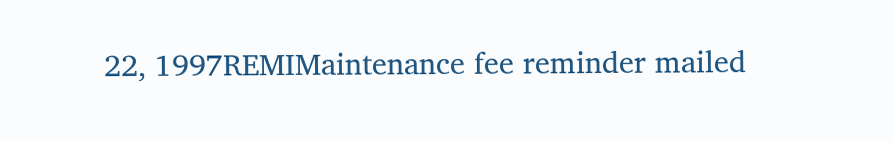22, 1997REMIMaintenance fee reminder mailed